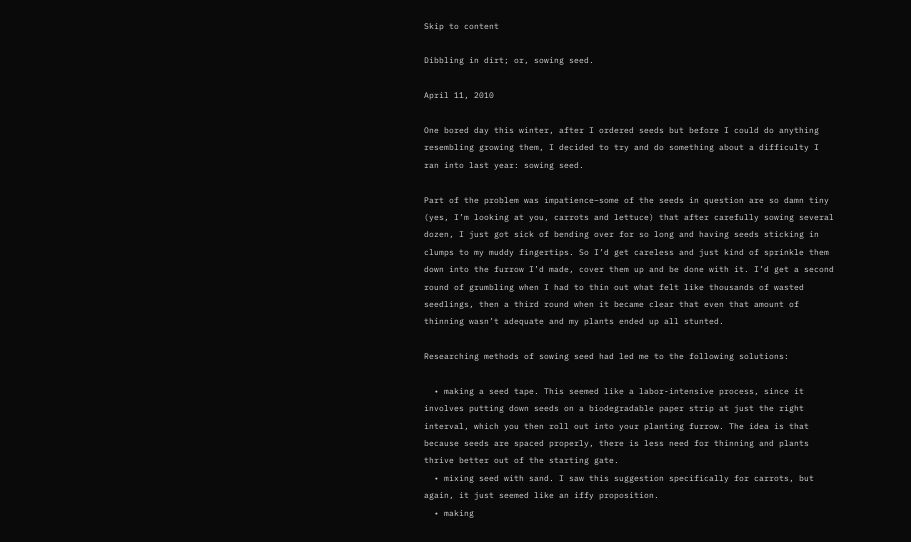Skip to content

Dibbling in dirt; or, sowing seed.

April 11, 2010

One bored day this winter, after I ordered seeds but before I could do anything resembling growing them, I decided to try and do something about a difficulty I ran into last year: sowing seed.

Part of the problem was impatience–some of the seeds in question are so damn tiny (yes, I’m looking at you, carrots and lettuce) that after carefully sowing several dozen, I just got sick of bending over for so long and having seeds sticking in clumps to my muddy fingertips. So I’d get careless and just kind of sprinkle them down into the furrow I’d made, cover them up and be done with it. I’d get a second round of grumbling when I had to thin out what felt like thousands of wasted seedlings, then a third round when it became clear that even that amount of thinning wasn’t adequate and my plants ended up all stunted.

Researching methods of sowing seed had led me to the following solutions:

  • making a seed tape. This seemed like a labor-intensive process, since it involves putting down seeds on a biodegradable paper strip at just the right interval, which you then roll out into your planting furrow. The idea is that because seeds are spaced properly, there is less need for thinning and plants thrive better out of the starting gate.
  • mixing seed with sand. I saw this suggestion specifically for carrots, but again, it just seemed like an iffy proposition.
  • making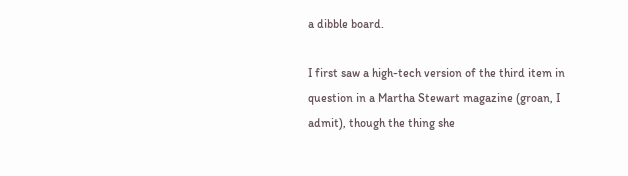a dibble board.

I first saw a high-tech version of the third item in question in a Martha Stewart magazine (groan, I admit), though the thing she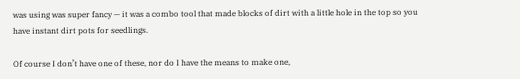was using was super fancy — it was a combo tool that made blocks of dirt with a little hole in the top so you have instant dirt pots for seedlings.

Of course I don’t have one of these, nor do I have the means to make one,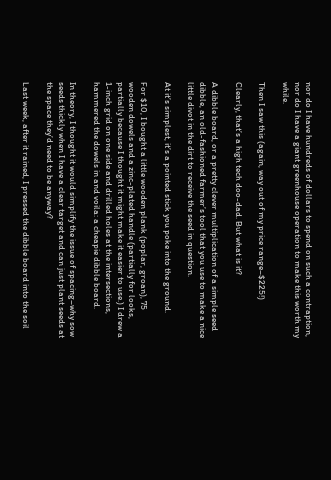nor do I have hundreds of dollars to spend on such a contraption, nor do I have a giant greenhouse operation to make this worth my while.

Then I saw this (again, way out of my price range–$225!)

Clearly, that’s a high tech doo-dad. But what is it?

A dibble board, or a pretty clever multiplication of a simple seed dibble, an old-fashioned farmer’s tool that you use to make a nice little divot in the dirt to receive the seed in question.

At it’s simplest, it’s a pointed stick you poke into the ground.

For $10, I bought a little wooden plank (poplar, groan), 75 wooden dowels and a zinc-plated handle (partially for looks, partially because I thought it might make it easier to use.) I drew a 1-inch grid on one side and drilled holes at the intersections, hammered the dowels in and voila: a cheapie dibble board.

In theory, I thought it would simplify the issue of spacing–why sow seeds thickly when I have a clear target and can just plant seeds at the space they’d need to be anyway?

Last week, after it rained, I pressed the dibble board into the soil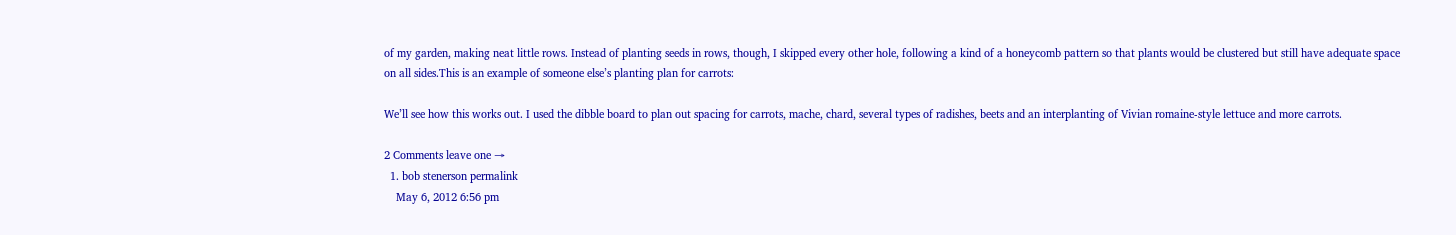of my garden, making neat little rows. Instead of planting seeds in rows, though, I skipped every other hole, following a kind of a honeycomb pattern so that plants would be clustered but still have adequate space on all sides.This is an example of someone else’s planting plan for carrots:

We’ll see how this works out. I used the dibble board to plan out spacing for carrots, mache, chard, several types of radishes, beets and an interplanting of Vivian romaine-style lettuce and more carrots.

2 Comments leave one →
  1. bob stenerson permalink
    May 6, 2012 6:56 pm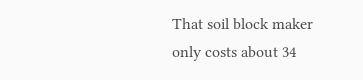That soil block maker only costs about 34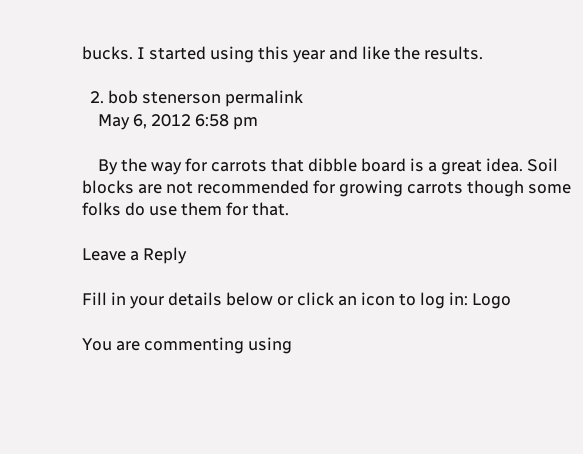bucks. I started using this year and like the results.

  2. bob stenerson permalink
    May 6, 2012 6:58 pm

    By the way for carrots that dibble board is a great idea. Soil blocks are not recommended for growing carrots though some folks do use them for that.

Leave a Reply

Fill in your details below or click an icon to log in: Logo

You are commenting using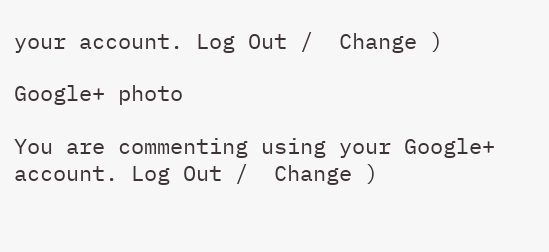your account. Log Out /  Change )

Google+ photo

You are commenting using your Google+ account. Log Out /  Change )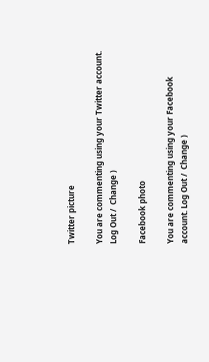Twitter picture

You are commenting using your Twitter account. Log Out /  Change )

Facebook photo

You are commenting using your Facebook account. Log Out /  Change )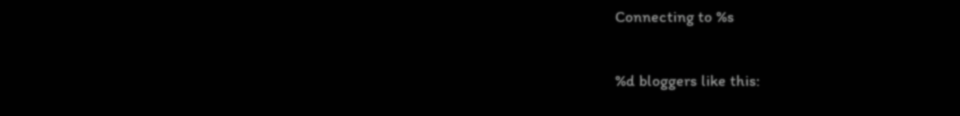Connecting to %s

%d bloggers like this: